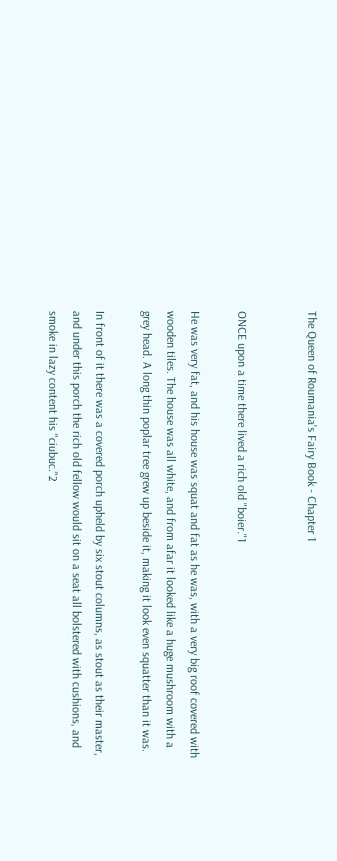The Queen of Roumania's Fairy Book - Chapter 1


ONCE upon a time there lived a rich old "boier."1

He was very fat, and his house was squat and fat as he was, with a very big roof covered with wooden tiles. The house was all white, and from afar it looked like a huge mushroom with a grey head. A long thin poplar tree grew up beside it, making it look even squatter than it was.

In front of it there was a covered porch upheld by six stout columns, as stout as their master, and under this porch the rich old fellow would sit on a seat all bolstered with cushions, and smoke in lazy content his "ciubuc."2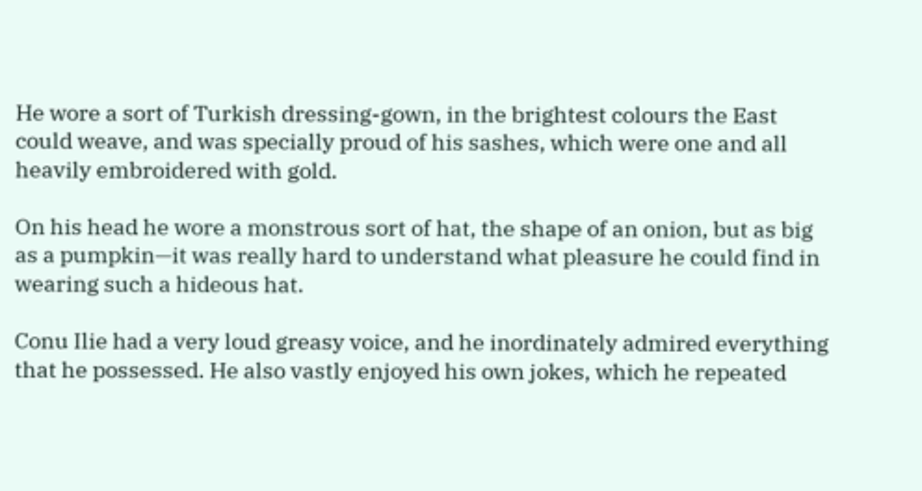He wore a sort of Turkish dressing-gown, in the brightest colours the East could weave, and was specially proud of his sashes, which were one and all heavily embroidered with gold.

On his head he wore a monstrous sort of hat, the shape of an onion, but as big as a pumpkin—it was really hard to understand what pleasure he could find in wearing such a hideous hat.

Conu Ilie had a very loud greasy voice, and he inordinately admired everything that he possessed. He also vastly enjoyed his own jokes, which he repeated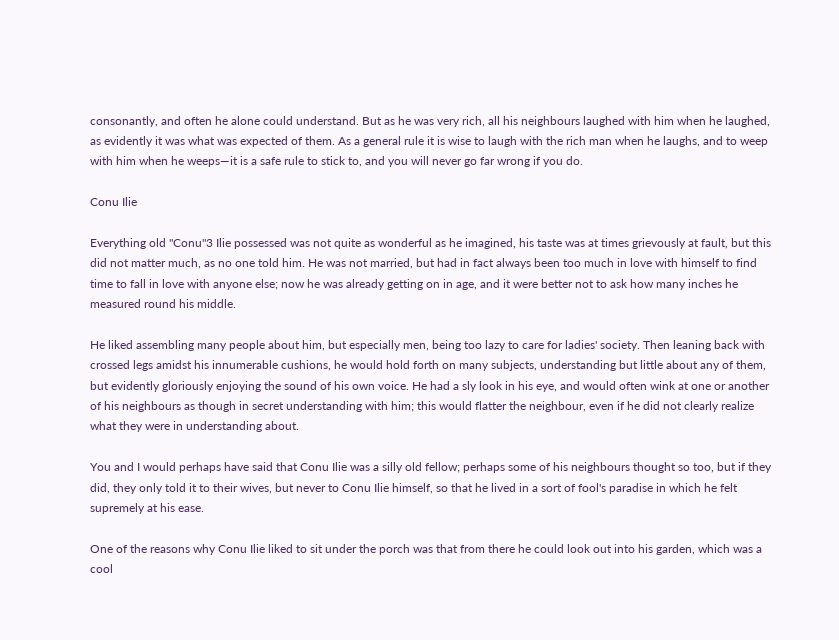consonantly, and often he alone could understand. But as he was very rich, all his neighbours laughed with him when he laughed, as evidently it was what was expected of them. As a general rule it is wise to laugh with the rich man when he laughs, and to weep with him when he weeps—it is a safe rule to stick to, and you will never go far wrong if you do.

Conu Ilie

Everything old "Conu"3 Ilie possessed was not quite as wonderful as he imagined, his taste was at times grievously at fault, but this did not matter much, as no one told him. He was not married, but had in fact always been too much in love with himself to find time to fall in love with anyone else; now he was already getting on in age, and it were better not to ask how many inches he measured round his middle.

He liked assembling many people about him, but especially men, being too lazy to care for ladies' society. Then leaning back with crossed legs amidst his innumerable cushions, he would hold forth on many subjects, understanding but little about any of them, but evidently gloriously enjoying the sound of his own voice. He had a sly look in his eye, and would often wink at one or another of his neighbours as though in secret understanding with him; this would flatter the neighbour, even if he did not clearly realize what they were in understanding about.

You and I would perhaps have said that Conu Ilie was a silly old fellow; perhaps some of his neighbours thought so too, but if they did, they only told it to their wives, but never to Conu Ilie himself, so that he lived in a sort of fool's paradise in which he felt supremely at his ease.

One of the reasons why Conu Ilie liked to sit under the porch was that from there he could look out into his garden, which was a cool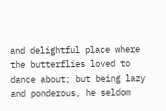and delightful place where the butterflies loved to dance about; but being lazy and ponderous, he seldom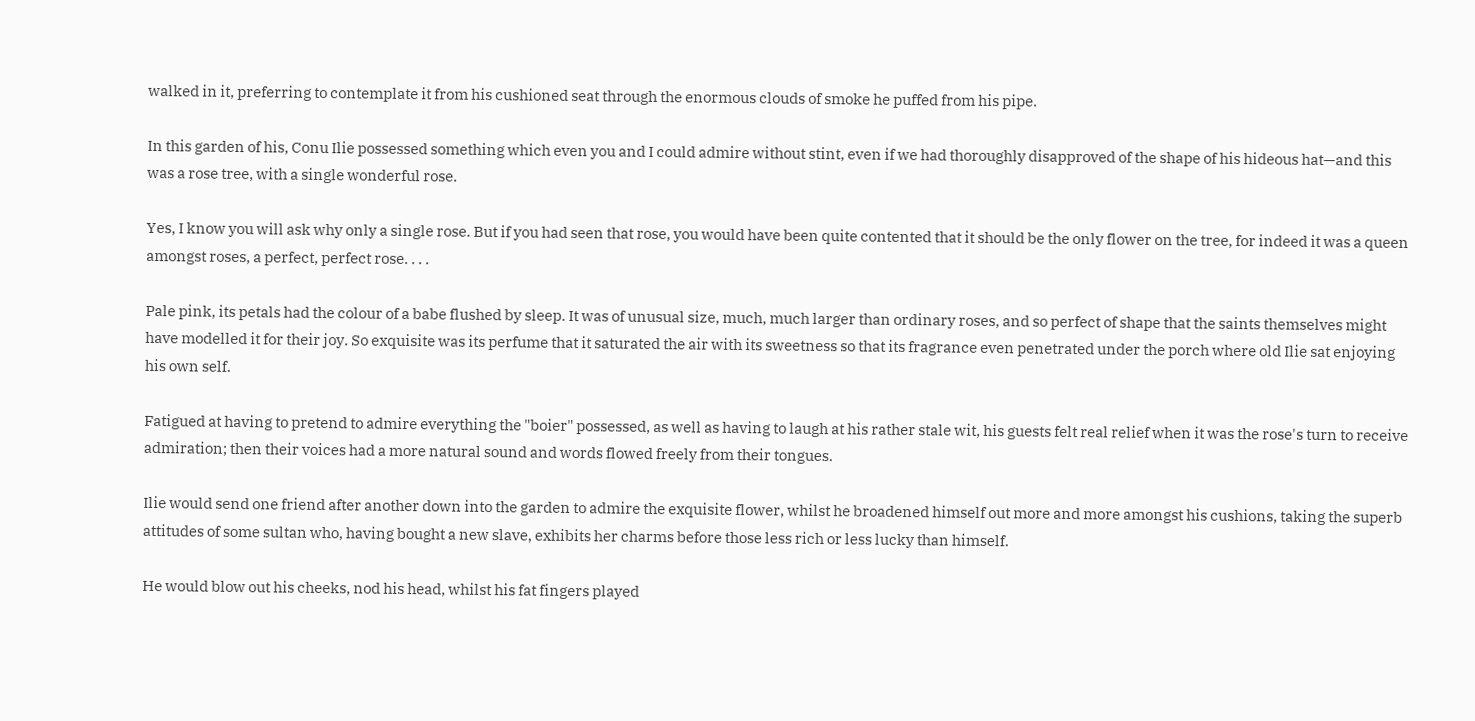walked in it, preferring to contemplate it from his cushioned seat through the enormous clouds of smoke he puffed from his pipe.

In this garden of his, Conu Ilie possessed something which even you and I could admire without stint, even if we had thoroughly disapproved of the shape of his hideous hat—and this was a rose tree, with a single wonderful rose.

Yes, I know you will ask why only a single rose. But if you had seen that rose, you would have been quite contented that it should be the only flower on the tree, for indeed it was a queen amongst roses, a perfect, perfect rose. . . .

Pale pink, its petals had the colour of a babe flushed by sleep. It was of unusual size, much, much larger than ordinary roses, and so perfect of shape that the saints themselves might have modelled it for their joy. So exquisite was its perfume that it saturated the air with its sweetness so that its fragrance even penetrated under the porch where old Ilie sat enjoying his own self.

Fatigued at having to pretend to admire everything the "boier" possessed, as well as having to laugh at his rather stale wit, his guests felt real relief when it was the rose's turn to receive admiration; then their voices had a more natural sound and words flowed freely from their tongues.

Ilie would send one friend after another down into the garden to admire the exquisite flower, whilst he broadened himself out more and more amongst his cushions, taking the superb attitudes of some sultan who, having bought a new slave, exhibits her charms before those less rich or less lucky than himself.

He would blow out his cheeks, nod his head, whilst his fat fingers played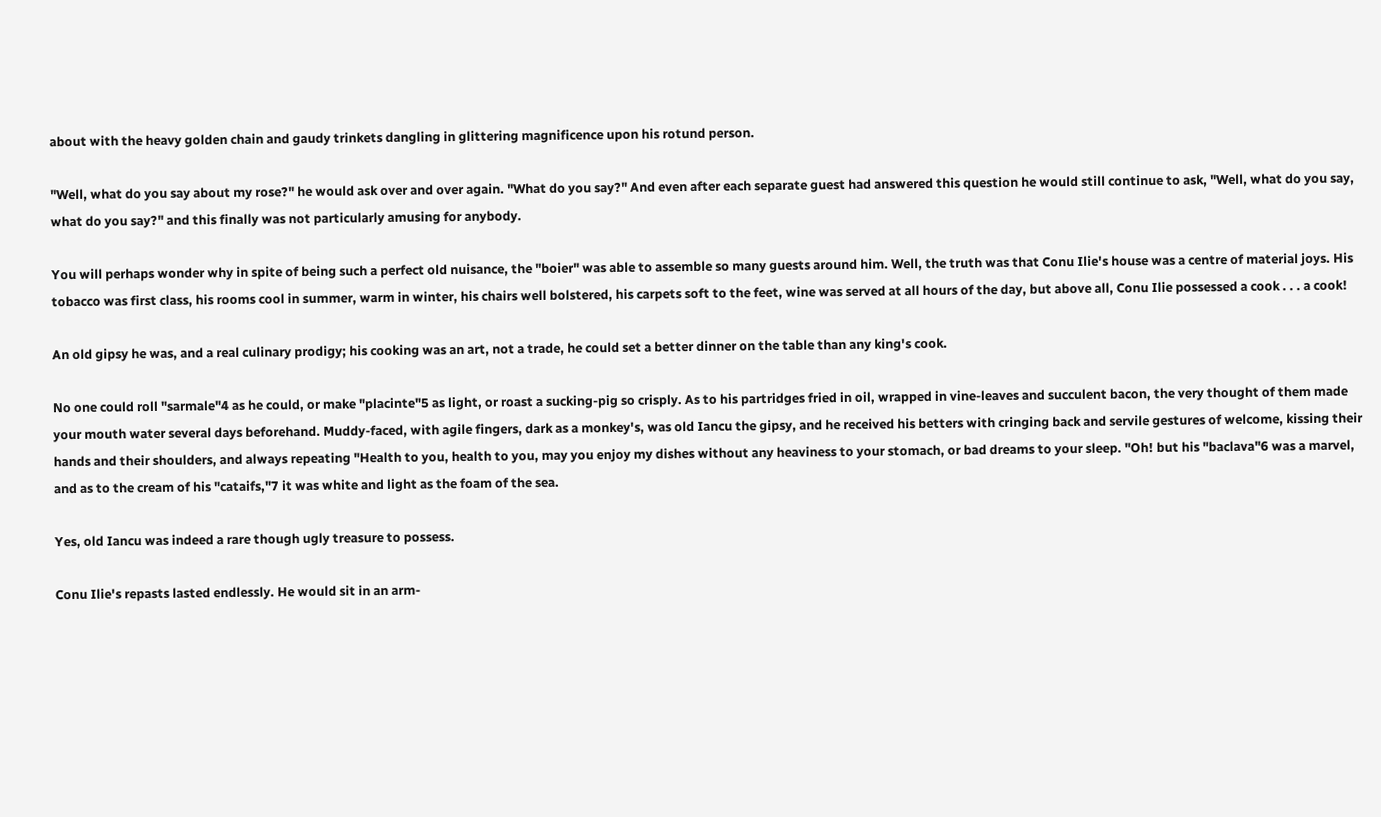about with the heavy golden chain and gaudy trinkets dangling in glittering magnificence upon his rotund person.

"Well, what do you say about my rose?" he would ask over and over again. "What do you say?" And even after each separate guest had answered this question he would still continue to ask, "Well, what do you say, what do you say?" and this finally was not particularly amusing for anybody.

You will perhaps wonder why in spite of being such a perfect old nuisance, the "boier" was able to assemble so many guests around him. Well, the truth was that Conu Ilie's house was a centre of material joys. His tobacco was first class, his rooms cool in summer, warm in winter, his chairs well bolstered, his carpets soft to the feet, wine was served at all hours of the day, but above all, Conu Ilie possessed a cook . . . a cook!

An old gipsy he was, and a real culinary prodigy; his cooking was an art, not a trade, he could set a better dinner on the table than any king's cook.

No one could roll "sarmale"4 as he could, or make "placinte"5 as light, or roast a sucking-pig so crisply. As to his partridges fried in oil, wrapped in vine-leaves and succulent bacon, the very thought of them made your mouth water several days beforehand. Muddy-faced, with agile fingers, dark as a monkey's, was old Iancu the gipsy, and he received his betters with cringing back and servile gestures of welcome, kissing their hands and their shoulders, and always repeating "Health to you, health to you, may you enjoy my dishes without any heaviness to your stomach, or bad dreams to your sleep. "Oh! but his "baclava"6 was a marvel, and as to the cream of his "cataifs,"7 it was white and light as the foam of the sea.

Yes, old Iancu was indeed a rare though ugly treasure to possess.

Conu Ilie's repasts lasted endlessly. He would sit in an arm-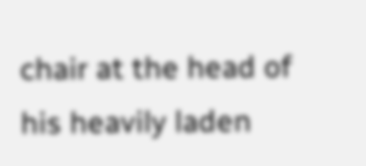chair at the head of his heavily laden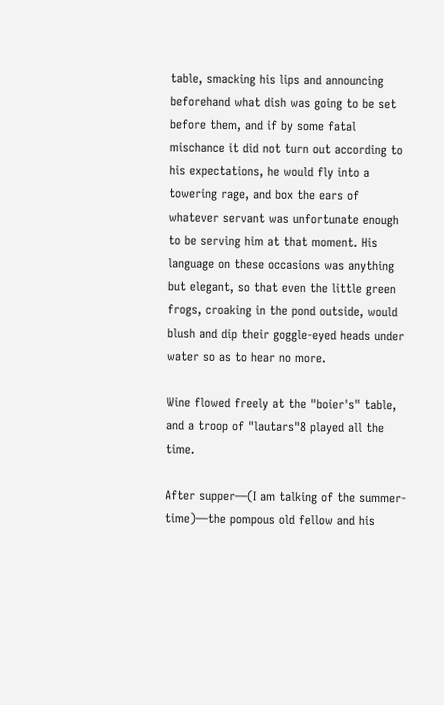table, smacking his lips and announcing beforehand what dish was going to be set before them, and if by some fatal mischance it did not turn out according to his expectations, he would fly into a towering rage, and box the ears of whatever servant was unfortunate enough to be serving him at that moment. His language on these occasions was anything but elegant, so that even the little green frogs, croaking in the pond outside, would blush and dip their goggle-eyed heads under water so as to hear no more.

Wine flowed freely at the "boier's" table, and a troop of "lautars"8 played all the time.

After supper—(I am talking of the summer-time)—the pompous old fellow and his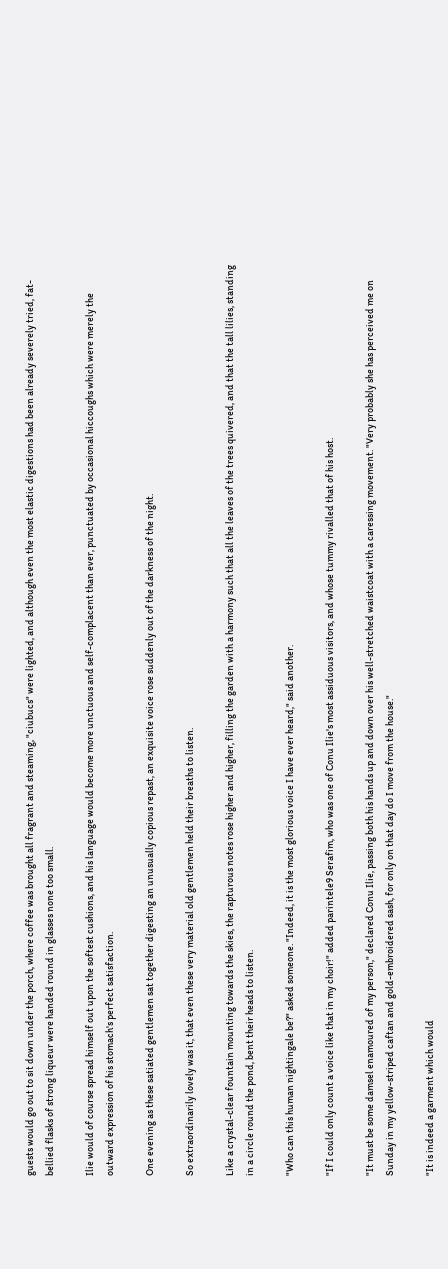guests would go out to sit down under the porch, where coffee was brought all fragrant and steaming, "ciubucs" were lighted, and although even the most elastic digestions had been already severely tried, fat-bellied flasks of strong liqueur were handed round in glasses none too small.

Ilie would of course spread himself out upon the softest cushions, and his language would become more unctuous and self-complacent than ever, punctuated by occasional hiccoughs which were merely the outward expression of his stomach's perfect satisfaction.

One evening as these satiated gentlemen sat together digesting an unusually copious repast, an exquisite voice rose suddenly out of the darkness of the night.

So extraordinarily lovely was it, that even these very material old gentlemen held their breaths to listen.

Like a crystal-clear fountain mounting towards the skies, the rapturous notes rose higher and higher, filling the garden with a harmony such that all the leaves of the trees quivered, and that the tall lilies, standing in a circle round the pond, bent their heads to listen.

"Who can this human nightingale be?" asked someone. "Indeed, it is the most glorious voice I have ever heard," said another.

"If I could only count a voice like that in my choir!" added parintele9 Serafim, who was one of Conu Ilie's most assiduous visitors, and whose tummy rivalled that of his host.

"It must be some damsel enamoured of my person," declared Conu Ilie, passing both his hands up and down over his well-stretched waistcoat with a caressing movement. "Very probably she has perceived me on Sunday in my yellow-striped caftan and gold-embroidered sash, for only on that day do I move from the house."

"It is indeed a garment which would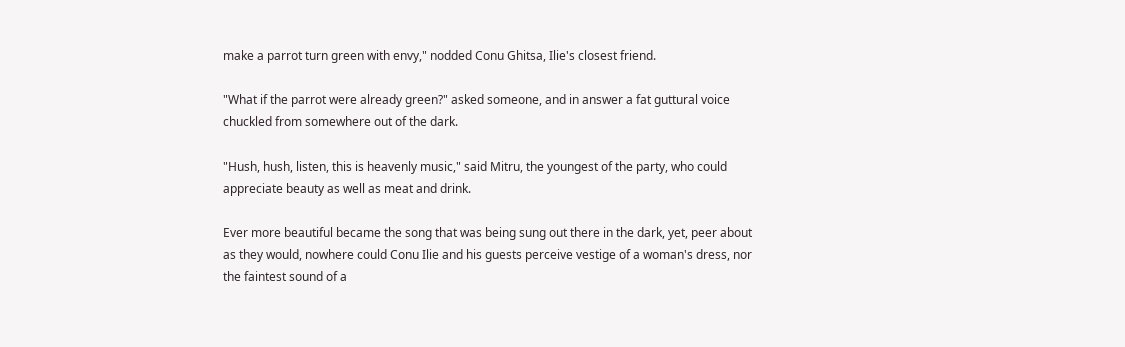make a parrot turn green with envy," nodded Conu Ghitsa, Ilie's closest friend.

"What if the parrot were already green?" asked someone, and in answer a fat guttural voice chuckled from somewhere out of the dark.

"Hush, hush, listen, this is heavenly music," said Mitru, the youngest of the party, who could appreciate beauty as well as meat and drink.

Ever more beautiful became the song that was being sung out there in the dark, yet, peer about as they would, nowhere could Conu Ilie and his guests perceive vestige of a woman's dress, nor the faintest sound of a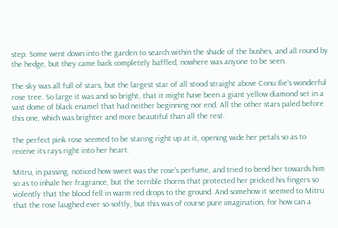step. Some went down into the garden to search within the shade of the bushes, and all round by the hedge, but they came back completely baffled, nowhere was anyone to be seen.

The sky was all full of stars, but the largest star of all stood straight above Conu Ilie's wonderful rose tree. So large it was and so bright, that it might have been a giant yellow diamond set in a vast dome of black enamel that had neither beginning nor end. All the other stars paled before this one, which was brighter and more beautiful than all the rest.

The perfect pink rose seemed to be staring right up at it, opening wide her petals so as to receive its rays right into her heart.

Mitru, in passing, noticed how sweet was the rose's perfume, and tried to bend her towards him so as to inhale her fragrance, but the terrible thorns that protected her pricked his fingers so violently that the blood fell in warm red drops to the ground. And somehow it seemed to Mitru that the rose laughed ever so softly, but this was of course pure imagination, for how can a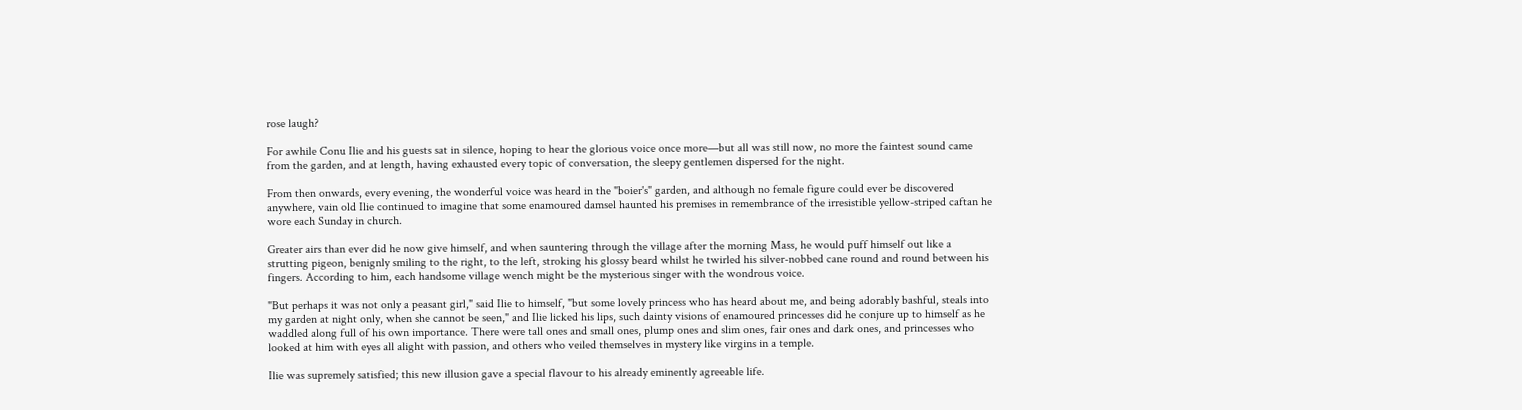rose laugh?

For awhile Conu Ilie and his guests sat in silence, hoping to hear the glorious voice once more—but all was still now, no more the faintest sound came from the garden, and at length, having exhausted every topic of conversation, the sleepy gentlemen dispersed for the night.

From then onwards, every evening, the wonderful voice was heard in the "boier's" garden, and although no female figure could ever be discovered anywhere, vain old Ilie continued to imagine that some enamoured damsel haunted his premises in remembrance of the irresistible yellow-striped caftan he wore each Sunday in church.

Greater airs than ever did he now give himself, and when sauntering through the village after the morning Mass, he would puff himself out like a strutting pigeon, benignly smiling to the right, to the left, stroking his glossy beard whilst he twirled his silver-nobbed cane round and round between his fingers. According to him, each handsome village wench might be the mysterious singer with the wondrous voice.

"But perhaps it was not only a peasant girl," said Ilie to himself, "but some lovely princess who has heard about me, and being adorably bashful, steals into my garden at night only, when she cannot be seen," and Ilie licked his lips, such dainty visions of enamoured princesses did he conjure up to himself as he waddled along full of his own importance. There were tall ones and small ones, plump ones and slim ones, fair ones and dark ones, and princesses who looked at him with eyes all alight with passion, and others who veiled themselves in mystery like virgins in a temple.

Ilie was supremely satisfied; this new illusion gave a special flavour to his already eminently agreeable life.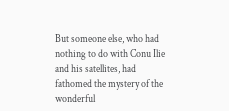But someone else, who had nothing to do with Conu Ilie and his satellites, had fathomed the mystery of the wonderful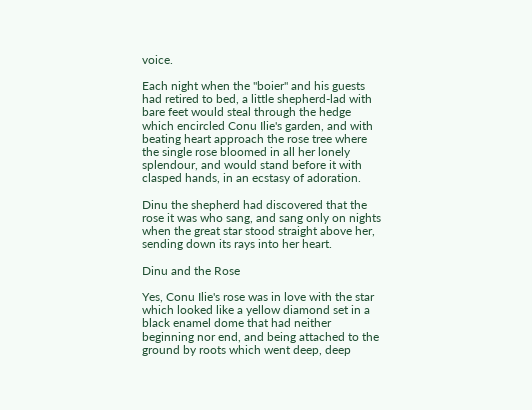voice.

Each night when the "boier" and his guests had retired to bed, a little shepherd-lad with bare feet would steal through the hedge which encircled Conu Ilie's garden, and with beating heart approach the rose tree where the single rose bloomed in all her lonely splendour, and would stand before it with clasped hands, in an ecstasy of adoration.

Dinu the shepherd had discovered that the rose it was who sang, and sang only on nights when the great star stood straight above her, sending down its rays into her heart.

Dinu and the Rose

Yes, Conu Ilie's rose was in love with the star which looked like a yellow diamond set in a black enamel dome that had neither beginning nor end, and being attached to the ground by roots which went deep, deep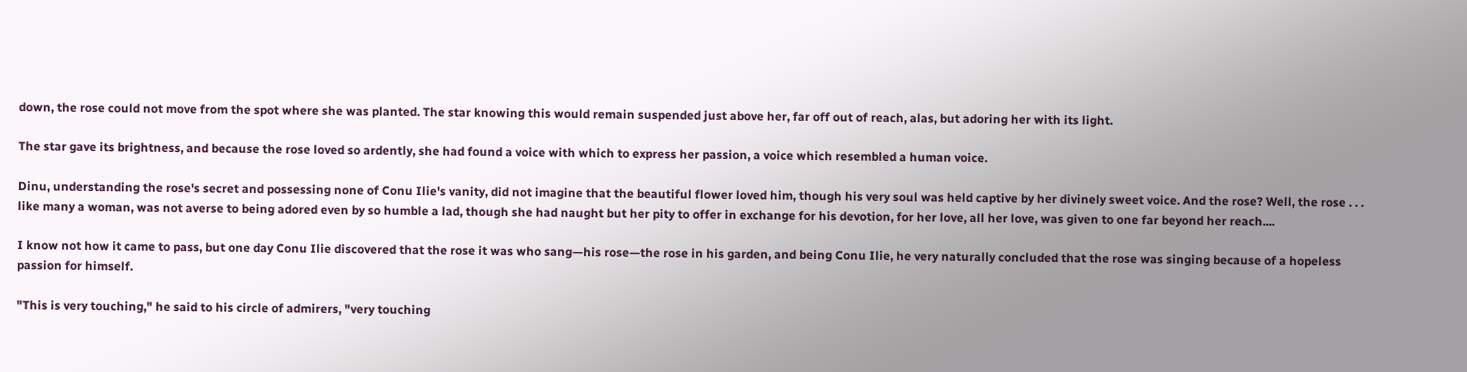down, the rose could not move from the spot where she was planted. The star knowing this would remain suspended just above her, far off out of reach, alas, but adoring her with its light.

The star gave its brightness, and because the rose loved so ardently, she had found a voice with which to express her passion, a voice which resembled a human voice.

Dinu, understanding the rose's secret and possessing none of Conu Ilie's vanity, did not imagine that the beautiful flower loved him, though his very soul was held captive by her divinely sweet voice. And the rose? Well, the rose . . . like many a woman, was not averse to being adored even by so humble a lad, though she had naught but her pity to offer in exchange for his devotion, for her love, all her love, was given to one far beyond her reach....

I know not how it came to pass, but one day Conu Ilie discovered that the rose it was who sang—his rose—the rose in his garden, and being Conu Ilie, he very naturally concluded that the rose was singing because of a hopeless passion for himself.

"This is very touching," he said to his circle of admirers, "very touching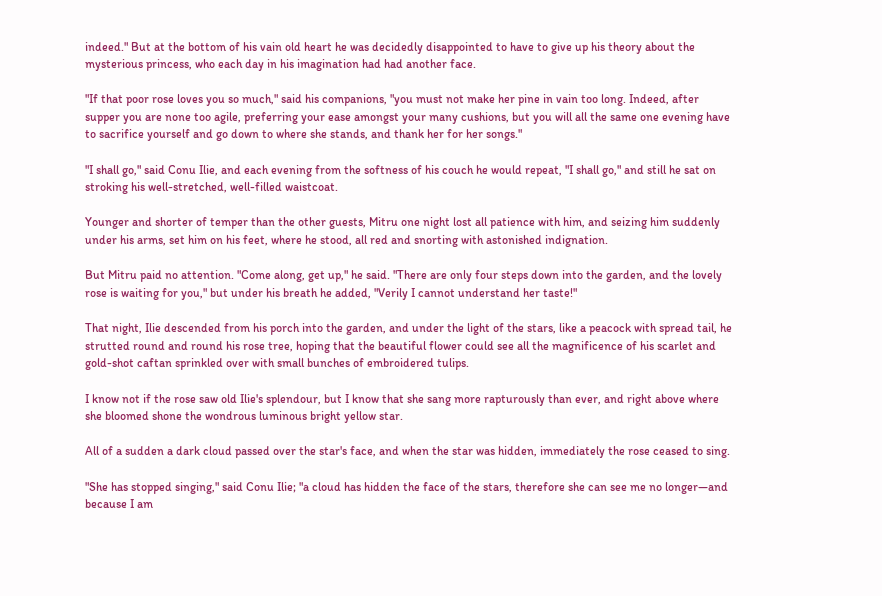indeed." But at the bottom of his vain old heart he was decidedly disappointed to have to give up his theory about the mysterious princess, who each day in his imagination had had another face.

"If that poor rose loves you so much," said his companions, "you must not make her pine in vain too long. Indeed, after supper you are none too agile, preferring your ease amongst your many cushions, but you will all the same one evening have to sacrifice yourself and go down to where she stands, and thank her for her songs."

"I shall go," said Conu Ilie, and each evening from the softness of his couch he would repeat, "I shall go," and still he sat on stroking his well-stretched, well-filled waistcoat.

Younger and shorter of temper than the other guests, Mitru one night lost all patience with him, and seizing him suddenly under his arms, set him on his feet, where he stood, all red and snorting with astonished indignation.

But Mitru paid no attention. "Come along, get up," he said. "There are only four steps down into the garden, and the lovely rose is waiting for you," but under his breath he added, "Verily I cannot understand her taste!"

That night, Ilie descended from his porch into the garden, and under the light of the stars, like a peacock with spread tail, he strutted round and round his rose tree, hoping that the beautiful flower could see all the magnificence of his scarlet and gold-shot caftan sprinkled over with small bunches of embroidered tulips.

I know not if the rose saw old Ilie's splendour, but I know that she sang more rapturously than ever, and right above where she bloomed shone the wondrous luminous bright yellow star.

All of a sudden a dark cloud passed over the star's face, and when the star was hidden, immediately the rose ceased to sing.

"She has stopped singing," said Conu Ilie; "a cloud has hidden the face of the stars, therefore she can see me no longer—and because I am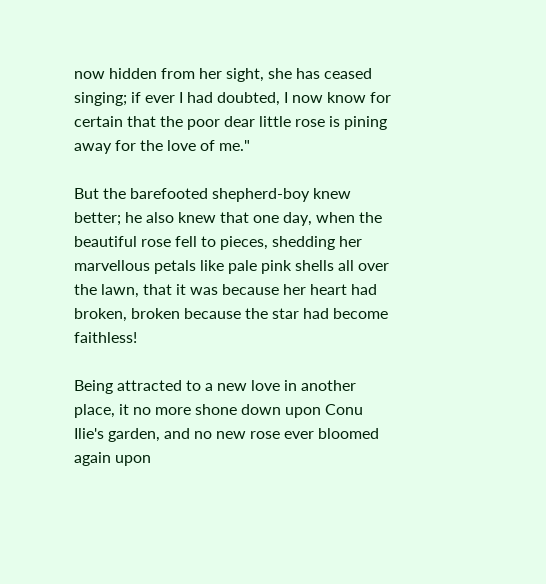now hidden from her sight, she has ceased singing; if ever I had doubted, I now know for certain that the poor dear little rose is pining away for the love of me."

But the barefooted shepherd-boy knew better; he also knew that one day, when the beautiful rose fell to pieces, shedding her marvellous petals like pale pink shells all over the lawn, that it was because her heart had broken, broken because the star had become faithless!

Being attracted to a new love in another place, it no more shone down upon Conu Ilie's garden, and no new rose ever bloomed again upon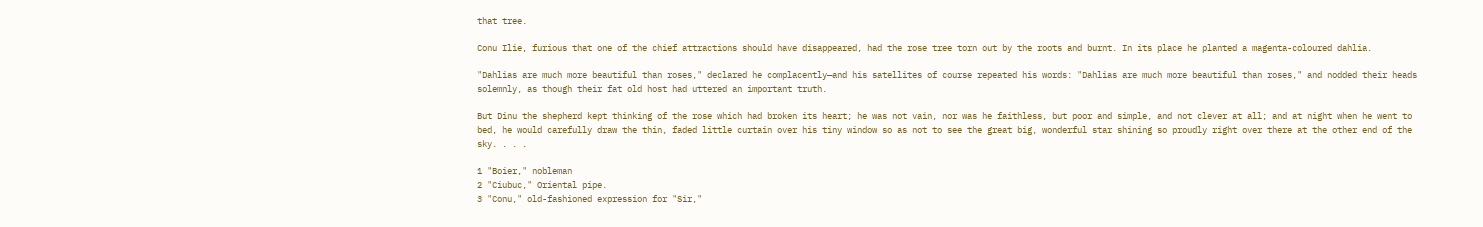that tree.

Conu Ilie, furious that one of the chief attractions should have disappeared, had the rose tree torn out by the roots and burnt. In its place he planted a magenta-coloured dahlia.

"Dahlias are much more beautiful than roses," declared he complacently—and his satellites of course repeated his words: "Dahlias are much more beautiful than roses," and nodded their heads solemnly, as though their fat old host had uttered an important truth.

But Dinu the shepherd kept thinking of the rose which had broken its heart; he was not vain, nor was he faithless, but poor and simple, and not clever at all; and at night when he went to bed, he would carefully draw the thin, faded little curtain over his tiny window so as not to see the great big, wonderful star shining so proudly right over there at the other end of the sky. . . .

1 "Boier," nobleman
2 "Ciubuc," Oriental pipe.
3 "Conu," old-fashioned expression for "Sir,"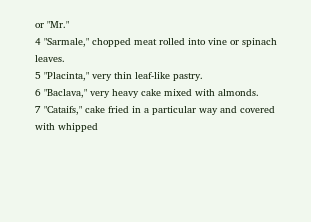or "Mr."
4 "Sarmale," chopped meat rolled into vine or spinach leaves.
5 "Placinta," very thin leaf-like pastry.
6 "Baclava," very heavy cake mixed with almonds.
7 "Cataifs," cake fried in a particular way and covered with whipped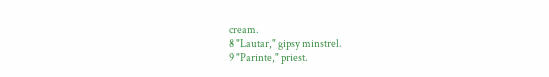cream.
8 "Lautar," gipsy minstrel.
9 "Parinte," priest.